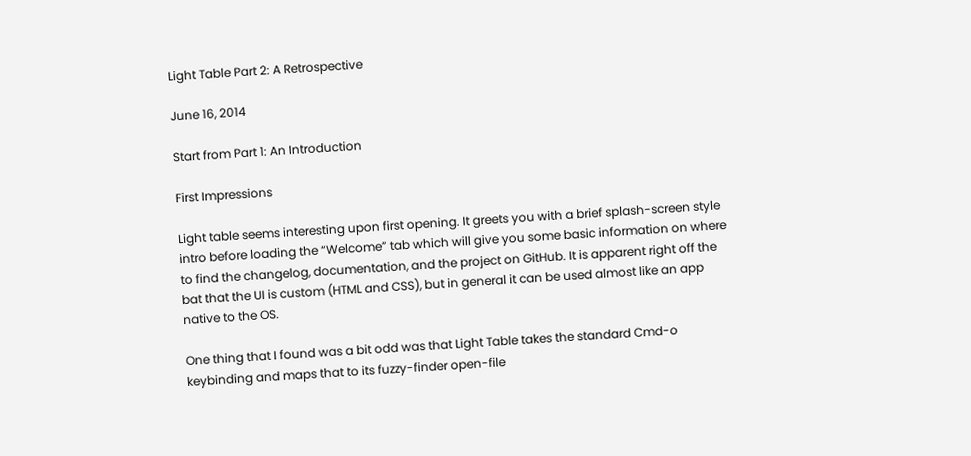Light Table Part 2: A Retrospective

June 16, 2014

Start from Part 1: An Introduction

First Impressions

Light table seems interesting upon first opening. It greets you with a brief splash-screen style intro before loading the “Welcome” tab which will give you some basic information on where to find the changelog, documentation, and the project on GitHub. It is apparent right off the bat that the UI is custom (HTML and CSS), but in general it can be used almost like an app native to the OS.

One thing that I found was a bit odd was that Light Table takes the standard Cmd-o keybinding and maps that to its fuzzy-finder open-file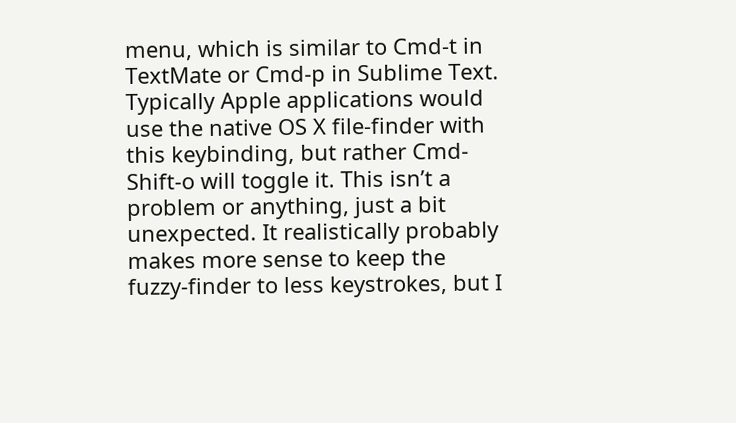menu, which is similar to Cmd-t in TextMate or Cmd-p in Sublime Text. Typically Apple applications would use the native OS X file-finder with this keybinding, but rather Cmd-Shift-o will toggle it. This isn’t a problem or anything, just a bit unexpected. It realistically probably makes more sense to keep the fuzzy-finder to less keystrokes, but I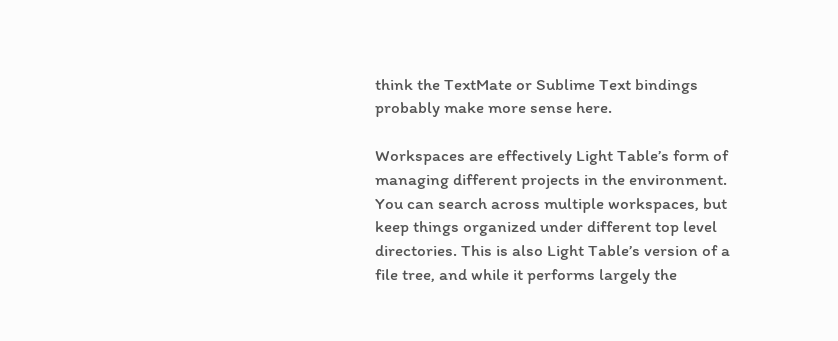think the TextMate or Sublime Text bindings probably make more sense here.

Workspaces are effectively Light Table’s form of managing different projects in the environment. You can search across multiple workspaces, but keep things organized under different top level directories. This is also Light Table’s version of a file tree, and while it performs largely the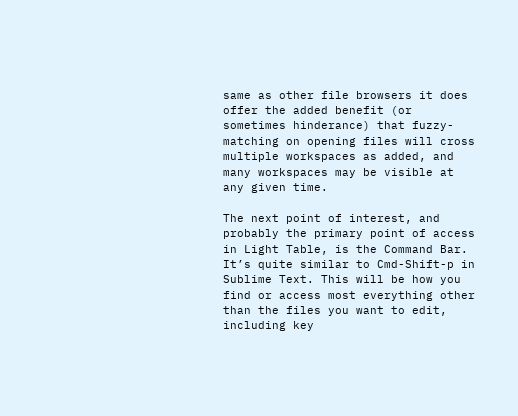same as other file browsers it does offer the added benefit (or sometimes hinderance) that fuzzy-matching on opening files will cross multiple workspaces as added, and many workspaces may be visible at any given time.

The next point of interest, and probably the primary point of access in Light Table, is the Command Bar. It’s quite similar to Cmd-Shift-p in Sublime Text. This will be how you find or access most everything other than the files you want to edit, including key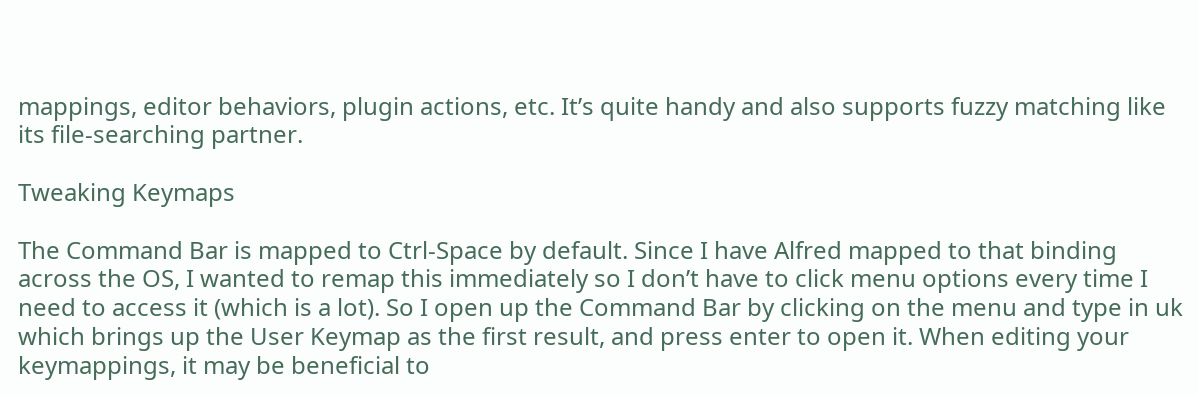mappings, editor behaviors, plugin actions, etc. It’s quite handy and also supports fuzzy matching like its file-searching partner.

Tweaking Keymaps

The Command Bar is mapped to Ctrl-Space by default. Since I have Alfred mapped to that binding across the OS, I wanted to remap this immediately so I don’t have to click menu options every time I need to access it (which is a lot). So I open up the Command Bar by clicking on the menu and type in uk which brings up the User Keymap as the first result, and press enter to open it. When editing your keymappings, it may be beneficial to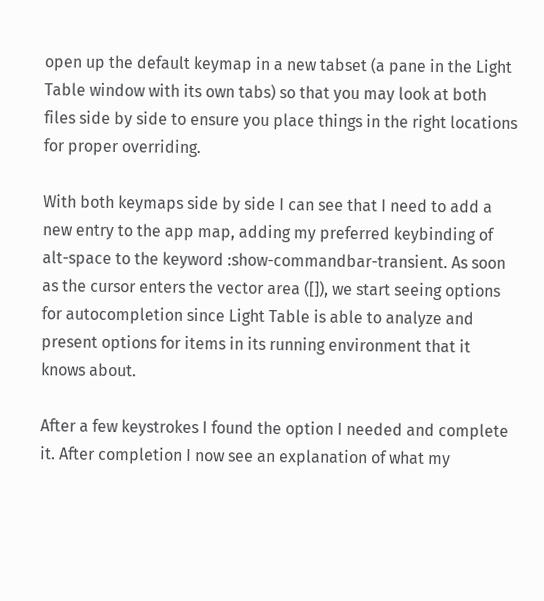open up the default keymap in a new tabset (a pane in the Light Table window with its own tabs) so that you may look at both files side by side to ensure you place things in the right locations for proper overriding.

With both keymaps side by side I can see that I need to add a new entry to the app map, adding my preferred keybinding of alt-space to the keyword :show-commandbar-transient. As soon as the cursor enters the vector area ([]), we start seeing options for autocompletion since Light Table is able to analyze and present options for items in its running environment that it knows about.

After a few keystrokes I found the option I needed and complete it. After completion I now see an explanation of what my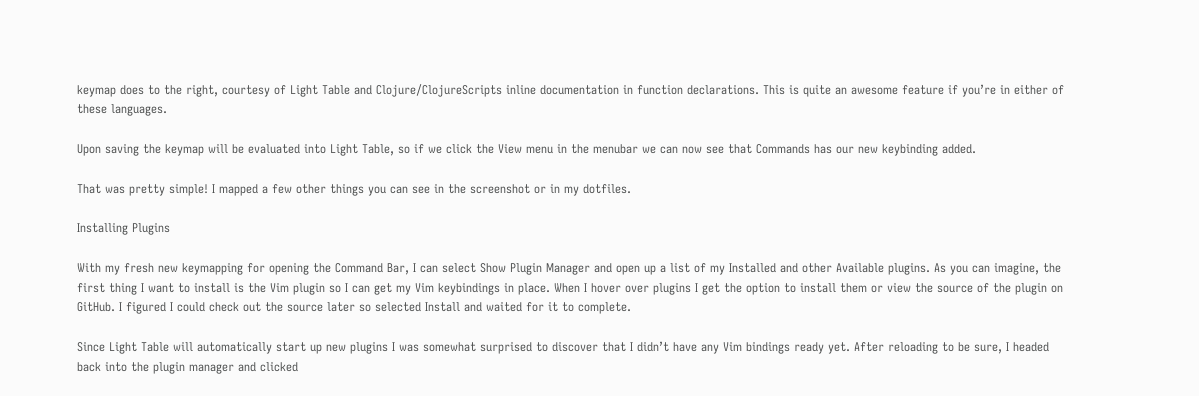keymap does to the right, courtesy of Light Table and Clojure/ClojureScripts inline documentation in function declarations. This is quite an awesome feature if you’re in either of these languages.

Upon saving the keymap will be evaluated into Light Table, so if we click the View menu in the menubar we can now see that Commands has our new keybinding added.

That was pretty simple! I mapped a few other things you can see in the screenshot or in my dotfiles.

Installing Plugins

With my fresh new keymapping for opening the Command Bar, I can select Show Plugin Manager and open up a list of my Installed and other Available plugins. As you can imagine, the first thing I want to install is the Vim plugin so I can get my Vim keybindings in place. When I hover over plugins I get the option to install them or view the source of the plugin on GitHub. I figured I could check out the source later so selected Install and waited for it to complete.

Since Light Table will automatically start up new plugins I was somewhat surprised to discover that I didn’t have any Vim bindings ready yet. After reloading to be sure, I headed back into the plugin manager and clicked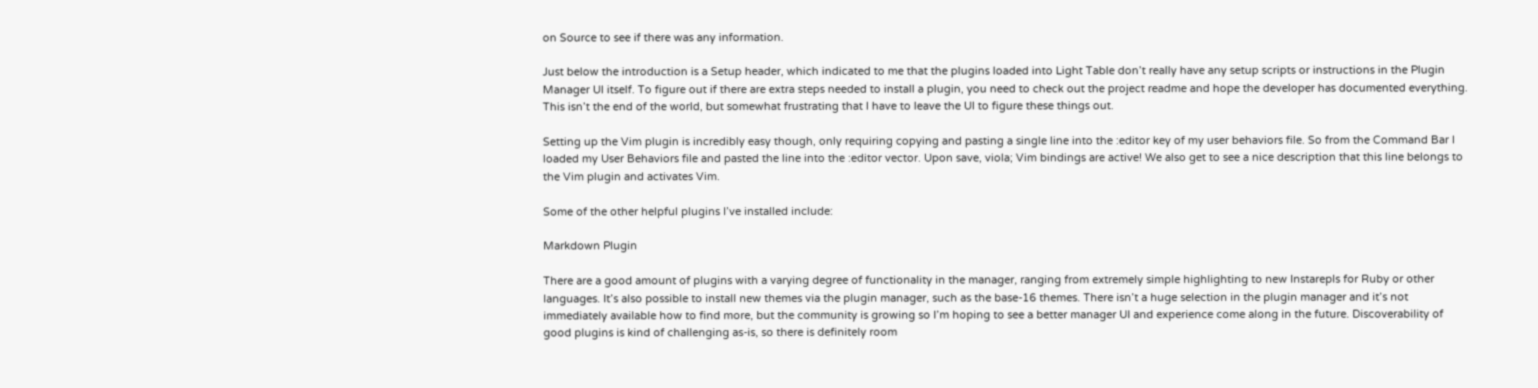on Source to see if there was any information.

Just below the introduction is a Setup header, which indicated to me that the plugins loaded into Light Table don’t really have any setup scripts or instructions in the Plugin Manager UI itself. To figure out if there are extra steps needed to install a plugin, you need to check out the project readme and hope the developer has documented everything. This isn’t the end of the world, but somewhat frustrating that I have to leave the UI to figure these things out.

Setting up the Vim plugin is incredibly easy though, only requiring copying and pasting a single line into the :editor key of my user behaviors file. So from the Command Bar I loaded my User Behaviors file and pasted the line into the :editor vector. Upon save, viola; Vim bindings are active! We also get to see a nice description that this line belongs to the Vim plugin and activates Vim.

Some of the other helpful plugins I’ve installed include:

Markdown Plugin

There are a good amount of plugins with a varying degree of functionality in the manager, ranging from extremely simple highlighting to new Instarepls for Ruby or other languages. It’s also possible to install new themes via the plugin manager, such as the base-16 themes. There isn’t a huge selection in the plugin manager and it’s not immediately available how to find more, but the community is growing so I’m hoping to see a better manager UI and experience come along in the future. Discoverability of good plugins is kind of challenging as-is, so there is definitely room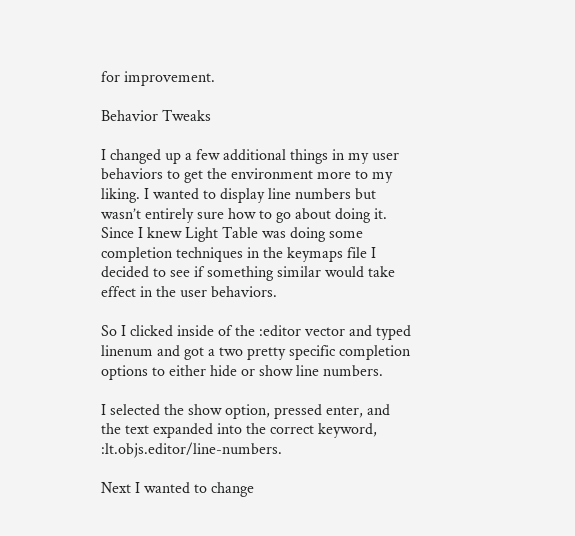for improvement.

Behavior Tweaks

I changed up a few additional things in my user behaviors to get the environment more to my liking. I wanted to display line numbers but wasn’t entirely sure how to go about doing it. Since I knew Light Table was doing some completion techniques in the keymaps file I decided to see if something similar would take effect in the user behaviors.

So I clicked inside of the :editor vector and typed linenum and got a two pretty specific completion options to either hide or show line numbers.

I selected the show option, pressed enter, and the text expanded into the correct keyword, :lt.objs.editor/line-numbers.

Next I wanted to change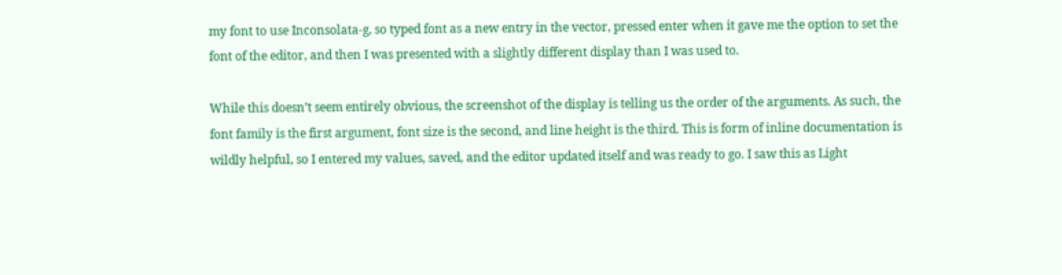my font to use Inconsolata-g, so typed font as a new entry in the vector, pressed enter when it gave me the option to set the font of the editor, and then I was presented with a slightly different display than I was used to.

While this doesn’t seem entirely obvious, the screenshot of the display is telling us the order of the arguments. As such, the font family is the first argument, font size is the second, and line height is the third. This is form of inline documentation is wildly helpful, so I entered my values, saved, and the editor updated itself and was ready to go. I saw this as Light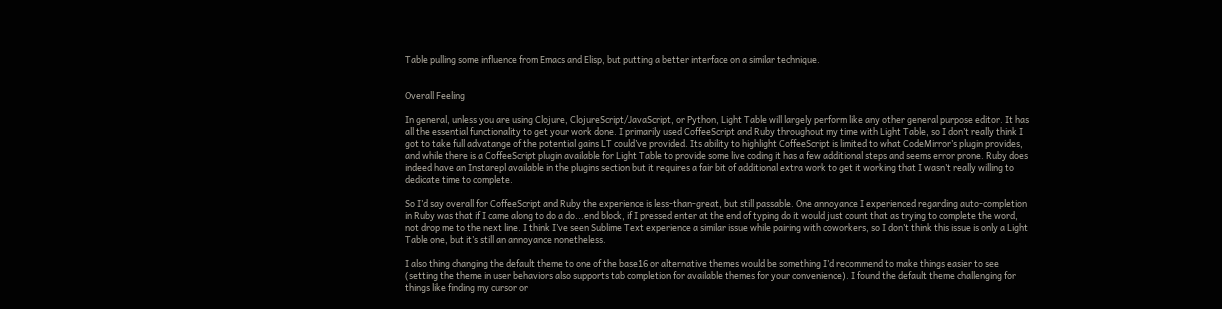Table pulling some influence from Emacs and Elisp, but putting a better interface on a similar technique.


Overall Feeling

In general, unless you are using Clojure, ClojureScript/JavaScript, or Python, Light Table will largely perform like any other general purpose editor. It has all the essential functionality to get your work done. I primarily used CoffeeScript and Ruby throughout my time with Light Table, so I don’t really think I got to take full advatange of the potential gains LT could’ve provided. Its ability to highlight CoffeeScript is limited to what CodeMirror’s plugin provides, and while there is a CoffeeScript plugin available for Light Table to provide some live coding it has a few additional steps and seems error prone. Ruby does indeed have an Instarepl available in the plugins section but it requires a fair bit of additional extra work to get it working that I wasn’t really willing to dedicate time to complete.

So I’d say overall for CoffeeScript and Ruby the experience is less-than-great, but still passable. One annoyance I experienced regarding auto-completion in Ruby was that if I came along to do a do...end block, if I pressed enter at the end of typing do it would just count that as trying to complete the word, not drop me to the next line. I think I’ve seen Sublime Text experience a similar issue while pairing with coworkers, so I don’t think this issue is only a Light Table one, but it’s still an annoyance nonetheless.

I also thing changing the default theme to one of the base16 or alternative themes would be something I’d recommend to make things easier to see (setting the theme in user behaviors also supports tab completion for available themes for your convenience). I found the default theme challenging for things like finding my cursor or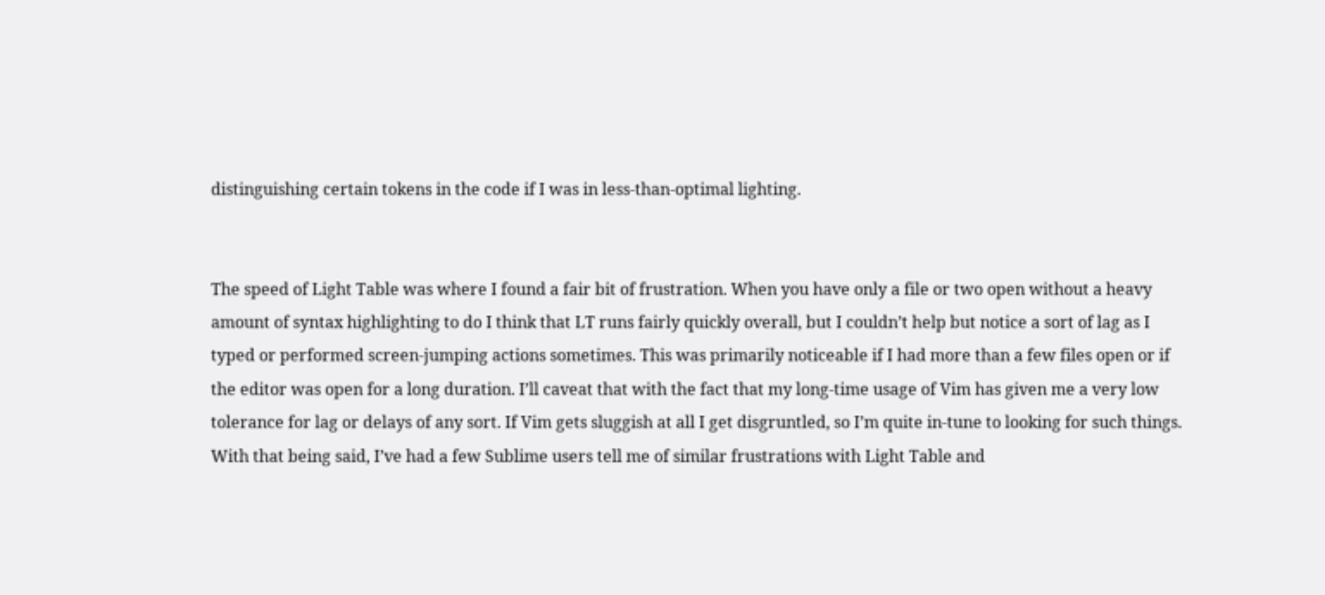distinguishing certain tokens in the code if I was in less-than-optimal lighting.


The speed of Light Table was where I found a fair bit of frustration. When you have only a file or two open without a heavy amount of syntax highlighting to do I think that LT runs fairly quickly overall, but I couldn’t help but notice a sort of lag as I typed or performed screen-jumping actions sometimes. This was primarily noticeable if I had more than a few files open or if the editor was open for a long duration. I’ll caveat that with the fact that my long-time usage of Vim has given me a very low tolerance for lag or delays of any sort. If Vim gets sluggish at all I get disgruntled, so I’m quite in-tune to looking for such things. With that being said, I’ve had a few Sublime users tell me of similar frustrations with Light Table and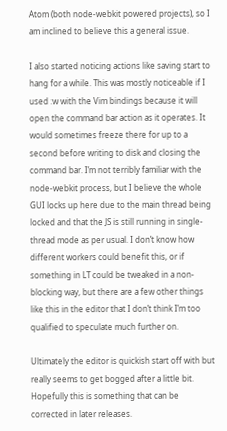Atom (both node-webkit powered projects), so I am inclined to believe this a general issue.

I also started noticing actions like saving start to hang for a while. This was mostly noticeable if I used :w with the Vim bindings because it will open the command bar action as it operates. It would sometimes freeze there for up to a second before writing to disk and closing the command bar. I’m not terribly familiar with the node-webkit process, but I believe the whole GUI locks up here due to the main thread being locked and that the JS is still running in single-thread mode as per usual. I don’t know how different workers could benefit this, or if something in LT could be tweaked in a non-blocking way, but there are a few other things like this in the editor that I don’t think I’m too qualified to speculate much further on.

Ultimately the editor is quickish start off with but really seems to get bogged after a little bit. Hopefully this is something that can be corrected in later releases.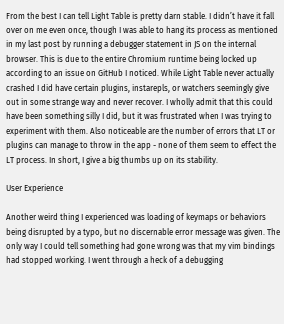From the best I can tell Light Table is pretty darn stable. I didn’t have it fall over on me even once, though I was able to hang its process as mentioned in my last post by running a debugger statement in JS on the internal browser. This is due to the entire Chromium runtime being locked up according to an issue on GitHub I noticed. While Light Table never actually crashed I did have certain plugins, instarepls, or watchers seemingly give out in some strange way and never recover. I wholly admit that this could have been something silly I did, but it was frustrated when I was trying to experiment with them. Also noticeable are the number of errors that LT or plugins can manage to throw in the app - none of them seem to effect the LT process. In short, I give a big thumbs up on its stability.

User Experience

Another weird thing I experienced was loading of keymaps or behaviors being disrupted by a typo, but no discernable error message was given. The only way I could tell something had gone wrong was that my vim bindings had stopped working. I went through a heck of a debugging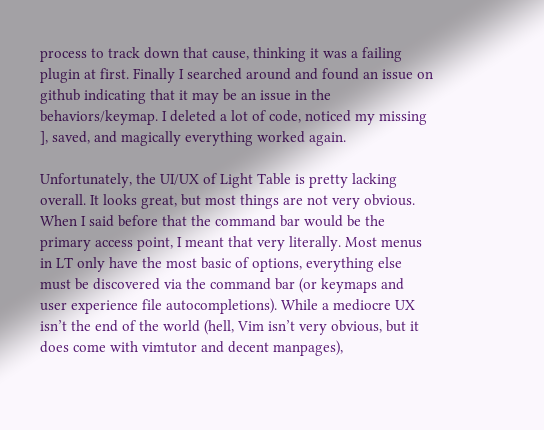process to track down that cause, thinking it was a failing plugin at first. Finally I searched around and found an issue on github indicating that it may be an issue in the behaviors/keymap. I deleted a lot of code, noticed my missing ], saved, and magically everything worked again.

Unfortunately, the UI/UX of Light Table is pretty lacking overall. It looks great, but most things are not very obvious. When I said before that the command bar would be the primary access point, I meant that very literally. Most menus in LT only have the most basic of options, everything else must be discovered via the command bar (or keymaps and user experience file autocompletions). While a mediocre UX isn’t the end of the world (hell, Vim isn’t very obvious, but it does come with vimtutor and decent manpages),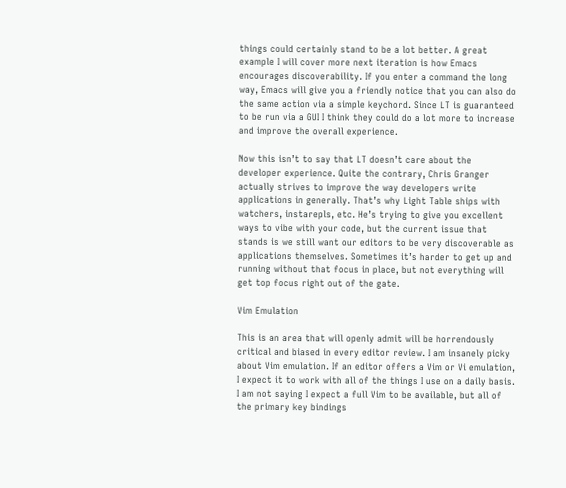things could certainly stand to be a lot better. A great example I will cover more next iteration is how Emacs encourages discoverability. If you enter a command the long way, Emacs will give you a friendly notice that you can also do the same action via a simple keychord. Since LT is guaranteed to be run via a GUI I think they could do a lot more to increase and improve the overall experience.

Now this isn’t to say that LT doesn’t care about the developer experience. Quite the contrary, Chris Granger actually strives to improve the way developers write applications in generally. That’s why Light Table ships with watchers, instarepls, etc. He’s trying to give you excellent ways to vibe with your code, but the current issue that stands is we still want our editors to be very discoverable as applications themselves. Sometimes it’s harder to get up and running without that focus in place, but not everything will get top focus right out of the gate.

Vim Emulation

This is an area that will openly admit will be horrendously critical and biased in every editor review. I am insanely picky about Vim emulation. If an editor offers a Vim or Vi emulation, I expect it to work with all of the things I use on a daily basis. I am not saying I expect a full Vim to be available, but all of the primary key bindings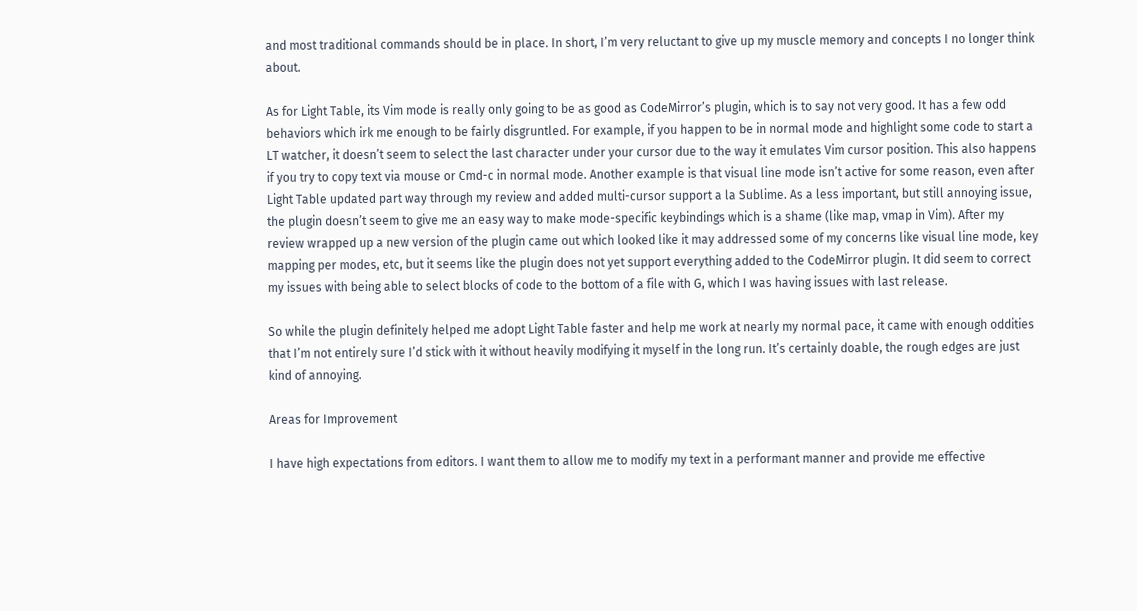and most traditional commands should be in place. In short, I’m very reluctant to give up my muscle memory and concepts I no longer think about.

As for Light Table, its Vim mode is really only going to be as good as CodeMirror’s plugin, which is to say not very good. It has a few odd behaviors which irk me enough to be fairly disgruntled. For example, if you happen to be in normal mode and highlight some code to start a LT watcher, it doesn’t seem to select the last character under your cursor due to the way it emulates Vim cursor position. This also happens if you try to copy text via mouse or Cmd-c in normal mode. Another example is that visual line mode isn’t active for some reason, even after Light Table updated part way through my review and added multi-cursor support a la Sublime. As a less important, but still annoying issue, the plugin doesn’t seem to give me an easy way to make mode-specific keybindings which is a shame (like map, vmap in Vim). After my review wrapped up a new version of the plugin came out which looked like it may addressed some of my concerns like visual line mode, key mapping per modes, etc, but it seems like the plugin does not yet support everything added to the CodeMirror plugin. It did seem to correct my issues with being able to select blocks of code to the bottom of a file with G, which I was having issues with last release.

So while the plugin definitely helped me adopt Light Table faster and help me work at nearly my normal pace, it came with enough oddities that I’m not entirely sure I’d stick with it without heavily modifying it myself in the long run. It’s certainly doable, the rough edges are just kind of annoying.

Areas for Improvement

I have high expectations from editors. I want them to allow me to modify my text in a performant manner and provide me effective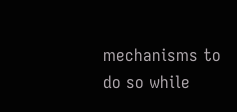mechanisms to do so while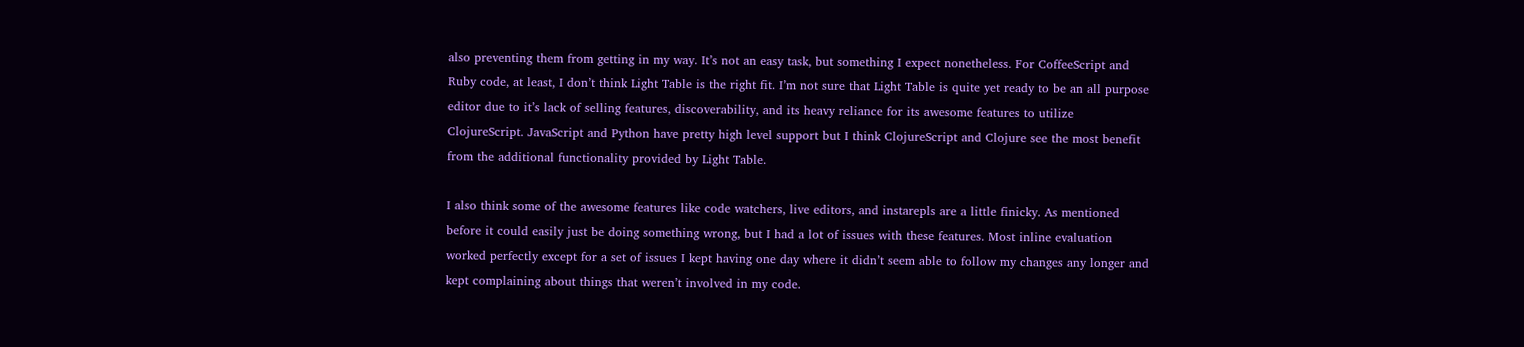also preventing them from getting in my way. It’s not an easy task, but something I expect nonetheless. For CoffeeScript and Ruby code, at least, I don’t think Light Table is the right fit. I’m not sure that Light Table is quite yet ready to be an all purpose editor due to it’s lack of selling features, discoverability, and its heavy reliance for its awesome features to utilize ClojureScript. JavaScript and Python have pretty high level support but I think ClojureScript and Clojure see the most benefit from the additional functionality provided by Light Table.

I also think some of the awesome features like code watchers, live editors, and instarepls are a little finicky. As mentioned before it could easily just be doing something wrong, but I had a lot of issues with these features. Most inline evaluation worked perfectly except for a set of issues I kept having one day where it didn’t seem able to follow my changes any longer and kept complaining about things that weren’t involved in my code.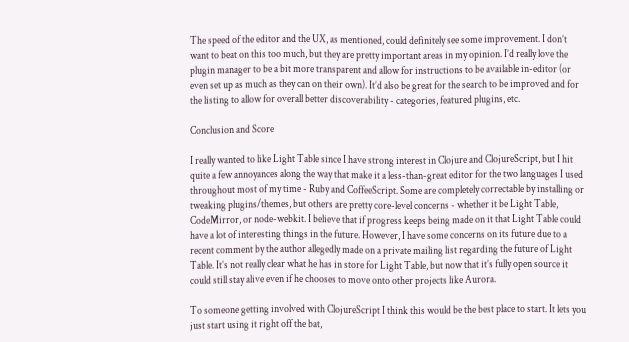The speed of the editor and the UX, as mentioned, could definitely see some improvement. I don’t want to beat on this too much, but they are pretty important areas in my opinion. I’d really love the plugin manager to be a bit more transparent and allow for instructions to be available in-editor (or even set up as much as they can on their own). It’d also be great for the search to be improved and for the listing to allow for overall better discoverability - categories, featured plugins, etc.

Conclusion and Score

I really wanted to like Light Table since I have strong interest in Clojure and ClojureScript, but I hit quite a few annoyances along the way that make it a less-than-great editor for the two languages I used throughout most of my time - Ruby and CoffeeScript. Some are completely correctable by installing or tweaking plugins/themes, but others are pretty core-level concerns - whether it be Light Table, CodeMirror, or node-webkit. I believe that if progress keeps being made on it that Light Table could have a lot of interesting things in the future. However, I have some concerns on its future due to a recent comment by the author allegedly made on a private mailing list regarding the future of Light Table. It’s not really clear what he has in store for Light Table, but now that it’s fully open source it could still stay alive even if he chooses to move onto other projects like Aurora.

To someone getting involved with ClojureScript I think this would be the best place to start. It lets you just start using it right off the bat,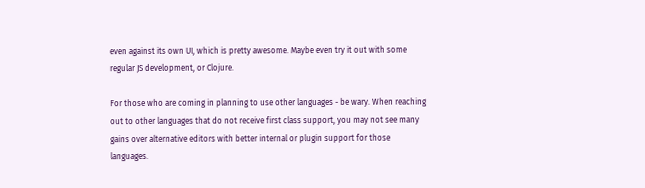even against its own UI, which is pretty awesome. Maybe even try it out with some regular JS development, or Clojure.

For those who are coming in planning to use other languages - be wary. When reaching out to other languages that do not receive first class support, you may not see many gains over alternative editors with better internal or plugin support for those languages.